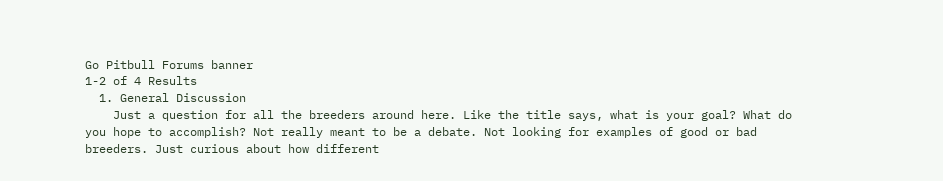Go Pitbull Forums banner
1-2 of 4 Results
  1. General Discussion
    Just a question for all the breeders around here. Like the title says, what is your goal? What do you hope to accomplish? Not really meant to be a debate. Not looking for examples of good or bad breeders. Just curious about how different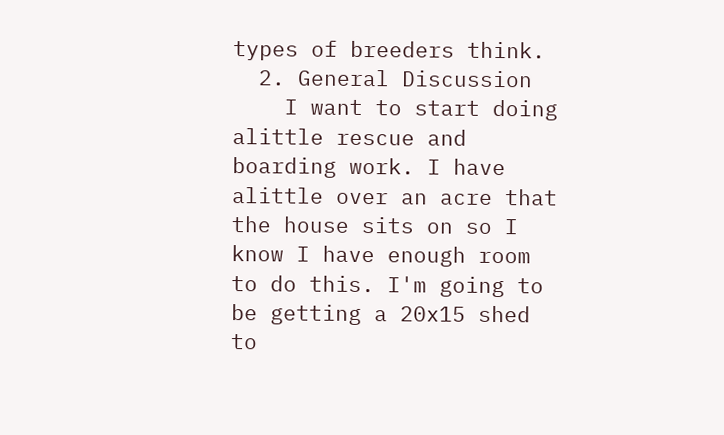types of breeders think.
  2. General Discussion
    I want to start doing alittle rescue and boarding work. I have alittle over an acre that the house sits on so I know I have enough room to do this. I'm going to be getting a 20x15 shed to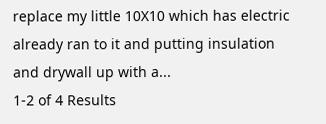replace my little 10X10 which has electric already ran to it and putting insulation and drywall up with a...
1-2 of 4 Results